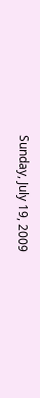Sunday, July 19, 2009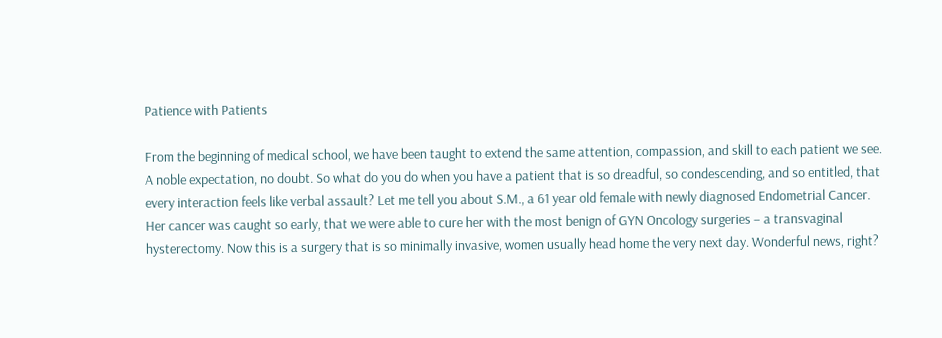Patience with Patients

From the beginning of medical school, we have been taught to extend the same attention, compassion, and skill to each patient we see. A noble expectation, no doubt. So what do you do when you have a patient that is so dreadful, so condescending, and so entitled, that every interaction feels like verbal assault? Let me tell you about S.M., a 61 year old female with newly diagnosed Endometrial Cancer. Her cancer was caught so early, that we were able to cure her with the most benign of GYN Oncology surgeries – a transvaginal hysterectomy. Now this is a surgery that is so minimally invasive, women usually head home the very next day. Wonderful news, right?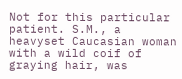Not for this particular patient. S.M., a heavyset Caucasian woman with a wild coif of graying hair, was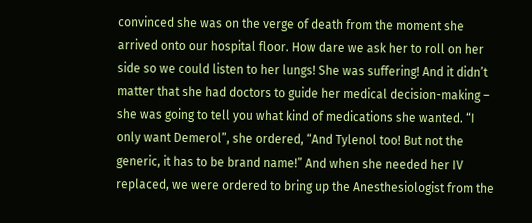convinced she was on the verge of death from the moment she arrived onto our hospital floor. How dare we ask her to roll on her side so we could listen to her lungs! She was suffering! And it didn’t matter that she had doctors to guide her medical decision-making – she was going to tell you what kind of medications she wanted. “I only want Demerol”, she ordered, “And Tylenol too! But not the generic, it has to be brand name!” And when she needed her IV replaced, we were ordered to bring up the Anesthesiologist from the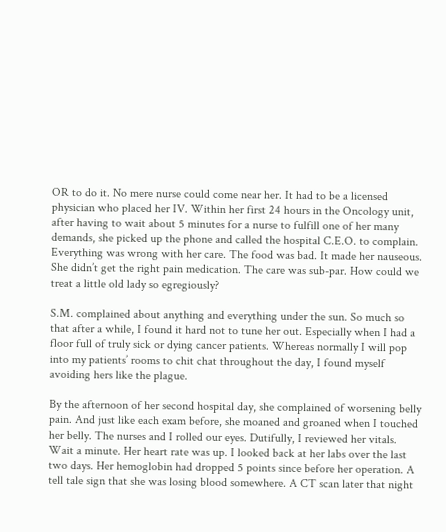OR to do it. No mere nurse could come near her. It had to be a licensed physician who placed her IV. Within her first 24 hours in the Oncology unit, after having to wait about 5 minutes for a nurse to fulfill one of her many demands, she picked up the phone and called the hospital C.E.O. to complain. Everything was wrong with her care. The food was bad. It made her nauseous. She didn’t get the right pain medication. The care was sub-par. How could we treat a little old lady so egregiously?

S.M. complained about anything and everything under the sun. So much so that after a while, I found it hard not to tune her out. Especially when I had a floor full of truly sick or dying cancer patients. Whereas normally I will pop into my patients’ rooms to chit chat throughout the day, I found myself avoiding hers like the plague.

By the afternoon of her second hospital day, she complained of worsening belly pain. And just like each exam before, she moaned and groaned when I touched her belly. The nurses and I rolled our eyes. Dutifully, I reviewed her vitals. Wait a minute. Her heart rate was up. I looked back at her labs over the last two days. Her hemoglobin had dropped 5 points since before her operation. A tell tale sign that she was losing blood somewhere. A CT scan later that night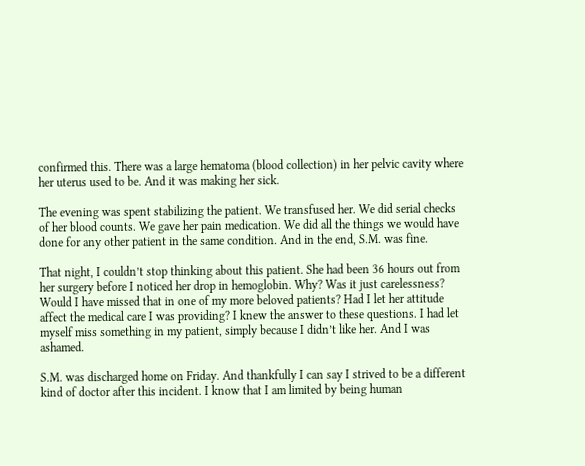confirmed this. There was a large hematoma (blood collection) in her pelvic cavity where her uterus used to be. And it was making her sick.

The evening was spent stabilizing the patient. We transfused her. We did serial checks of her blood counts. We gave her pain medication. We did all the things we would have done for any other patient in the same condition. And in the end, S.M. was fine.

That night, I couldn’t stop thinking about this patient. She had been 36 hours out from her surgery before I noticed her drop in hemoglobin. Why? Was it just carelessness? Would I have missed that in one of my more beloved patients? Had I let her attitude affect the medical care I was providing? I knew the answer to these questions. I had let myself miss something in my patient, simply because I didn’t like her. And I was ashamed.

S.M. was discharged home on Friday. And thankfully I can say I strived to be a different kind of doctor after this incident. I know that I am limited by being human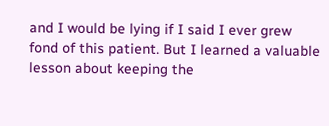and I would be lying if I said I ever grew fond of this patient. But I learned a valuable lesson about keeping the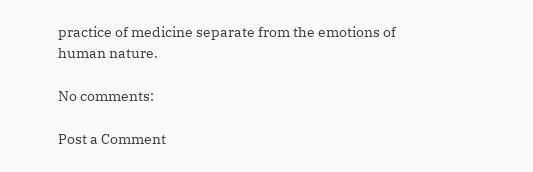practice of medicine separate from the emotions of human nature.

No comments:

Post a Comment